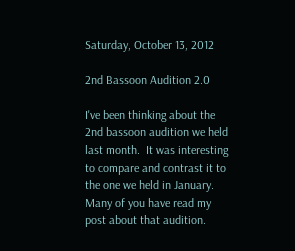Saturday, October 13, 2012

2nd Bassoon Audition 2.0

I've been thinking about the 2nd bassoon audition we held last month.  It was interesting to compare and contrast it to the one we held in January.  Many of you have read my post about that audition.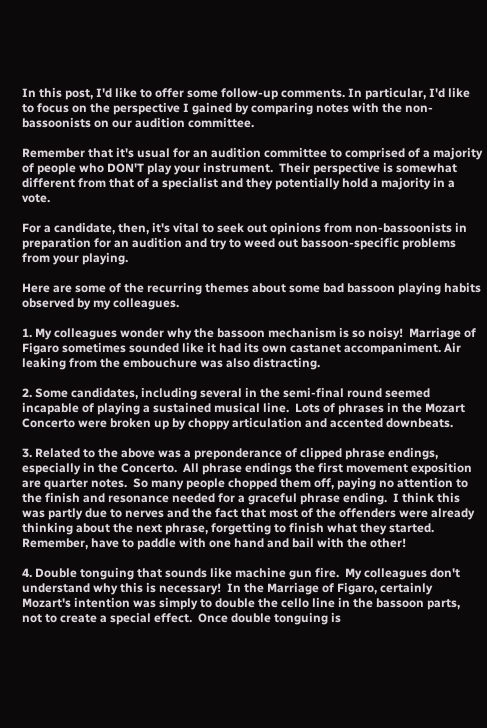In this post, I'd like to offer some follow-up comments. In particular, I'd like to focus on the perspective I gained by comparing notes with the non-bassoonists on our audition committee.

Remember that it's usual for an audition committee to comprised of a majority of people who DON'T play your instrument.  Their perspective is somewhat different from that of a specialist and they potentially hold a majority in a vote.

For a candidate, then, it's vital to seek out opinions from non-bassoonists in preparation for an audition and try to weed out bassoon-specific problems from your playing.

Here are some of the recurring themes about some bad bassoon playing habits observed by my colleagues.

1. My colleagues wonder why the bassoon mechanism is so noisy!  Marriage of Figaro sometimes sounded like it had its own castanet accompaniment. Air leaking from the embouchure was also distracting.

2. Some candidates, including several in the semi-final round seemed incapable of playing a sustained musical line.  Lots of phrases in the Mozart Concerto were broken up by choppy articulation and accented downbeats.

3. Related to the above was a preponderance of clipped phrase endings, especially in the Concerto.  All phrase endings the first movement exposition are quarter notes.  So many people chopped them off, paying no attention to the finish and resonance needed for a graceful phrase ending.  I think this was partly due to nerves and the fact that most of the offenders were already thinking about the next phrase, forgetting to finish what they started.  Remember, have to paddle with one hand and bail with the other!

4. Double tonguing that sounds like machine gun fire.  My colleagues don't understand why this is necessary!  In the Marriage of Figaro, certainly Mozart's intention was simply to double the cello line in the bassoon parts, not to create a special effect.  Once double tonguing is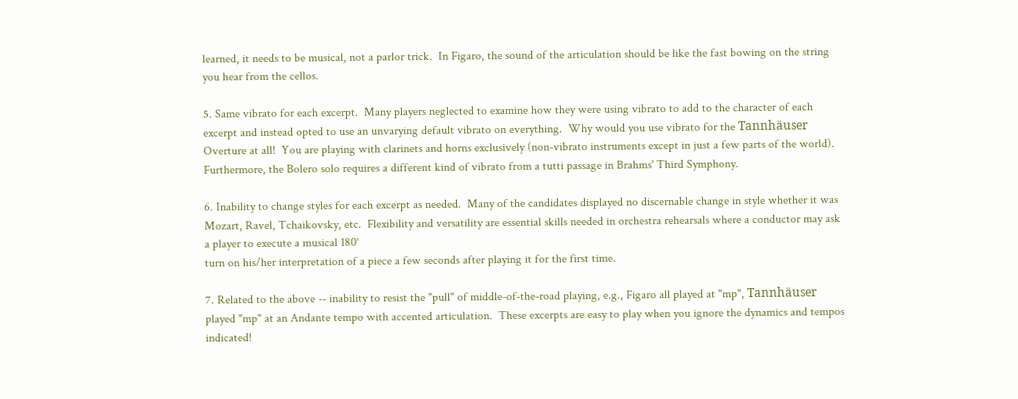learned, it needs to be musical, not a parlor trick.  In Figaro, the sound of the articulation should be like the fast bowing on the string you hear from the cellos.

5. Same vibrato for each excerpt.  Many players neglected to examine how they were using vibrato to add to the character of each excerpt and instead opted to use an unvarying default vibrato on everything.  Why would you use vibrato for the Tannhäuser Overture at all!  You are playing with clarinets and horns exclusively (non-vibrato instruments except in just a few parts of the world).  Furthermore, the Bolero solo requires a different kind of vibrato from a tutti passage in Brahms' Third Symphony.

6. Inability to change styles for each excerpt as needed.  Many of the candidates displayed no discernable change in style whether it was Mozart, Ravel, Tchaikovsky, etc.  Flexibility and versatility are essential skills needed in orchestra rehearsals where a conductor may ask a player to execute a musical 180˚
turn on his/her interpretation of a piece a few seconds after playing it for the first time.

7. Related to the above -- inability to resist the "pull" of middle-of-the-road playing, e.g., Figaro all played at "mp", Tannhäuser played "mp" at an Andante tempo with accented articulation.  These excerpts are easy to play when you ignore the dynamics and tempos indicated!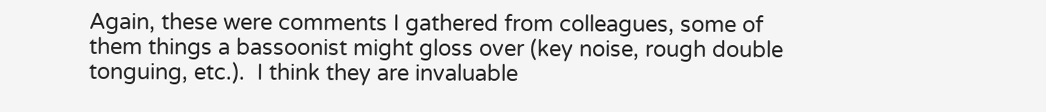Again, these were comments I gathered from colleagues, some of them things a bassoonist might gloss over (key noise, rough double tonguing, etc.).  I think they are invaluable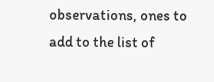observations, ones to add to the list of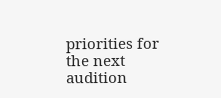priorities for the next audition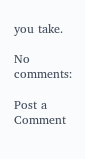you take.

No comments:

Post a Comment